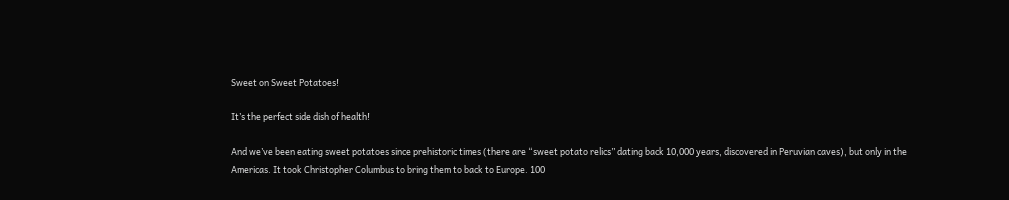Sweet on Sweet Potatoes!

It’s the perfect side dish of health!

And we’ve been eating sweet potatoes since prehistoric times (there are “sweet potato relics” dating back 10,000 years, discovered in Peruvian caves), but only in the Americas. It took Christopher Columbus to bring them to back to Europe. 100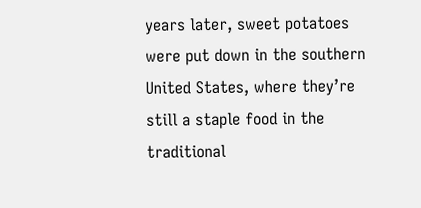years later, sweet potatoes were put down in the southern United States, where they’re still a staple food in the traditional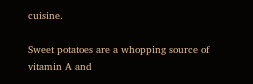cuisine.

Sweet potatoes are a whopping source of vitamin A and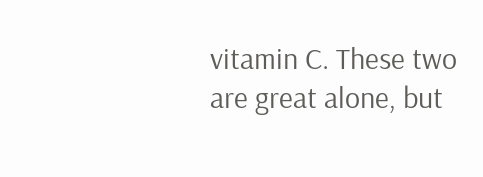vitamin C. These two are great alone, but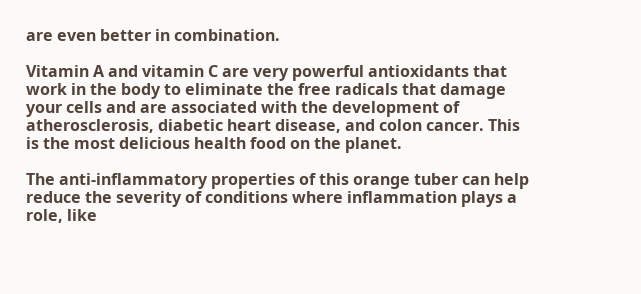are even better in combination.

Vitamin A and vitamin C are very powerful antioxidants that work in the body to eliminate the free radicals that damage your cells and are associated with the development of atherosclerosis, diabetic heart disease, and colon cancer. This is the most delicious health food on the planet.

The anti-inflammatory properties of this orange tuber can help reduce the severity of conditions where inflammation plays a role, like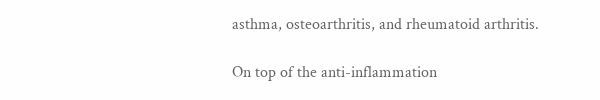asthma, osteoarthritis, and rheumatoid arthritis.

On top of the anti-inflammation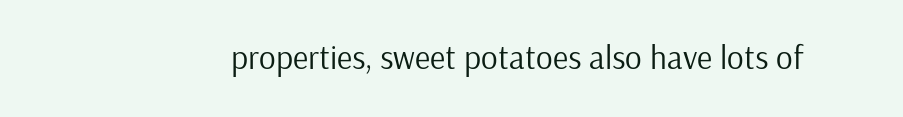properties, sweet potatoes also have lots of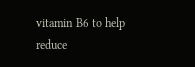vitamin B6 to help reduce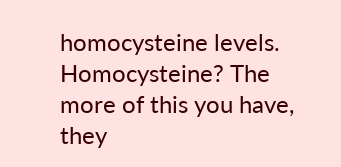homocysteine levels. Homocysteine? The more of this you have, they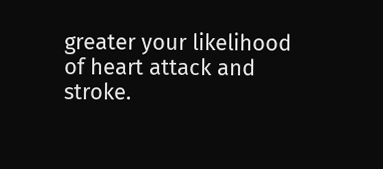greater your likelihood of heart attack and stroke.